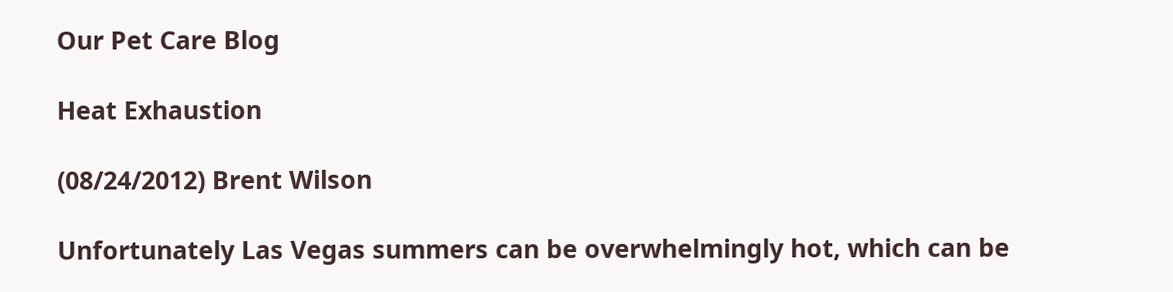Our Pet Care Blog

Heat Exhaustion

(08/24/2012) Brent Wilson

Unfortunately Las Vegas summers can be overwhelmingly hot, which can be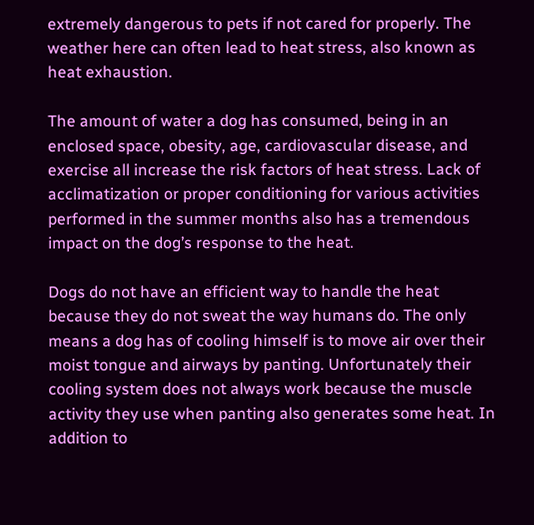extremely dangerous to pets if not cared for properly. The weather here can often lead to heat stress, also known as heat exhaustion.

The amount of water a dog has consumed, being in an enclosed space, obesity, age, cardiovascular disease, and exercise all increase the risk factors of heat stress. Lack of acclimatization or proper conditioning for various activities performed in the summer months also has a tremendous impact on the dog’s response to the heat.

Dogs do not have an efficient way to handle the heat because they do not sweat the way humans do. The only means a dog has of cooling himself is to move air over their moist tongue and airways by panting. Unfortunately their cooling system does not always work because the muscle activity they use when panting also generates some heat. In addition to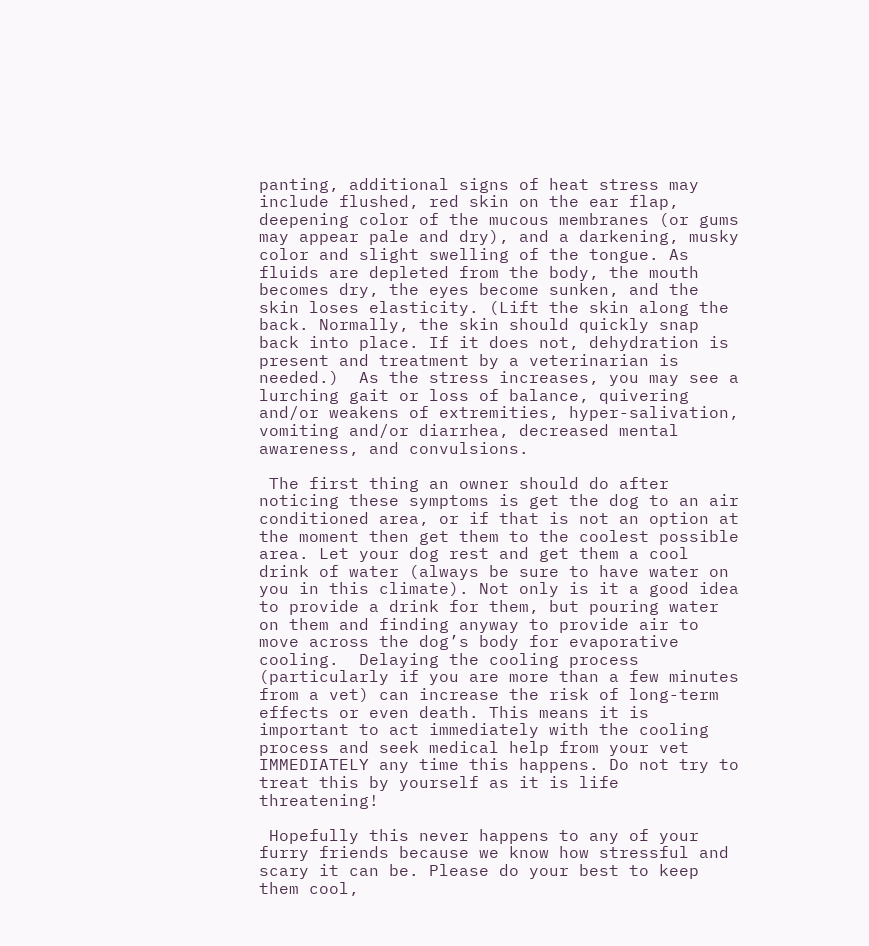panting, additional signs of heat stress may include flushed, red skin on the ear flap, deepening color of the mucous membranes (or gums may appear pale and dry), and a darkening, musky color and slight swelling of the tongue. As fluids are depleted from the body, the mouth becomes dry, the eyes become sunken, and the skin loses elasticity. (Lift the skin along the back. Normally, the skin should quickly snap back into place. If it does not, dehydration is present and treatment by a veterinarian is needed.)  As the stress increases, you may see a lurching gait or loss of balance, quivering and/or weakens of extremities, hyper-salivation, vomiting and/or diarrhea, decreased mental awareness, and convulsions.

 The first thing an owner should do after noticing these symptoms is get the dog to an air conditioned area, or if that is not an option at the moment then get them to the coolest possible area. Let your dog rest and get them a cool drink of water (always be sure to have water on you in this climate). Not only is it a good idea to provide a drink for them, but pouring water on them and finding anyway to provide air to move across the dog’s body for evaporative cooling.  Delaying the cooling process (particularly if you are more than a few minutes from a vet) can increase the risk of long-term effects or even death. This means it is important to act immediately with the cooling process and seek medical help from your vet IMMEDIATELY any time this happens. Do not try to treat this by yourself as it is life threatening!

 Hopefully this never happens to any of your furry friends because we know how stressful and scary it can be. Please do your best to keep them cool,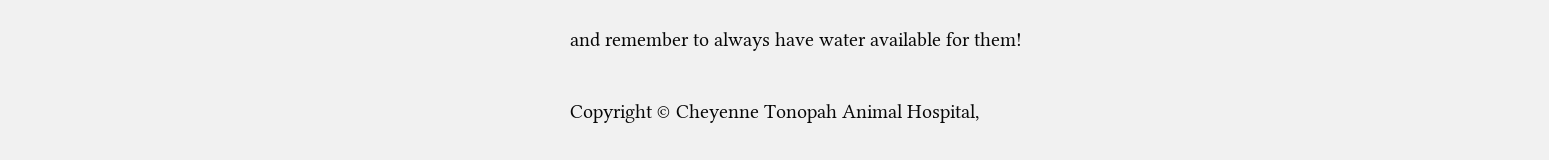and remember to always have water available for them!

Copyright © Cheyenne Tonopah Animal Hospital,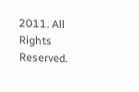2011. All Rights Reserved.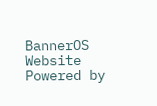BannerOS Website Powered by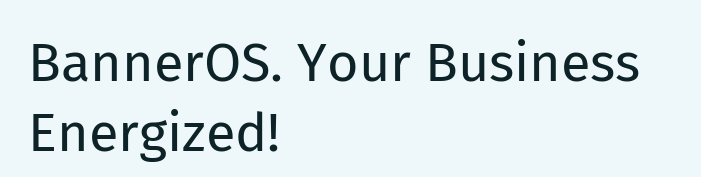BannerOS. Your Business Energized!